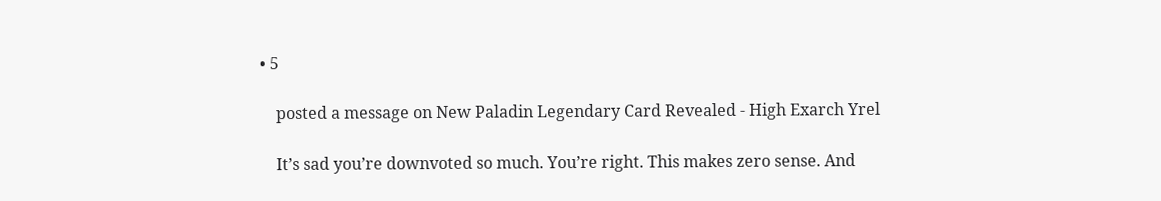• 5

    posted a message on New Paladin Legendary Card Revealed - High Exarch Yrel

    It’s sad you’re downvoted so much. You’re right. This makes zero sense. And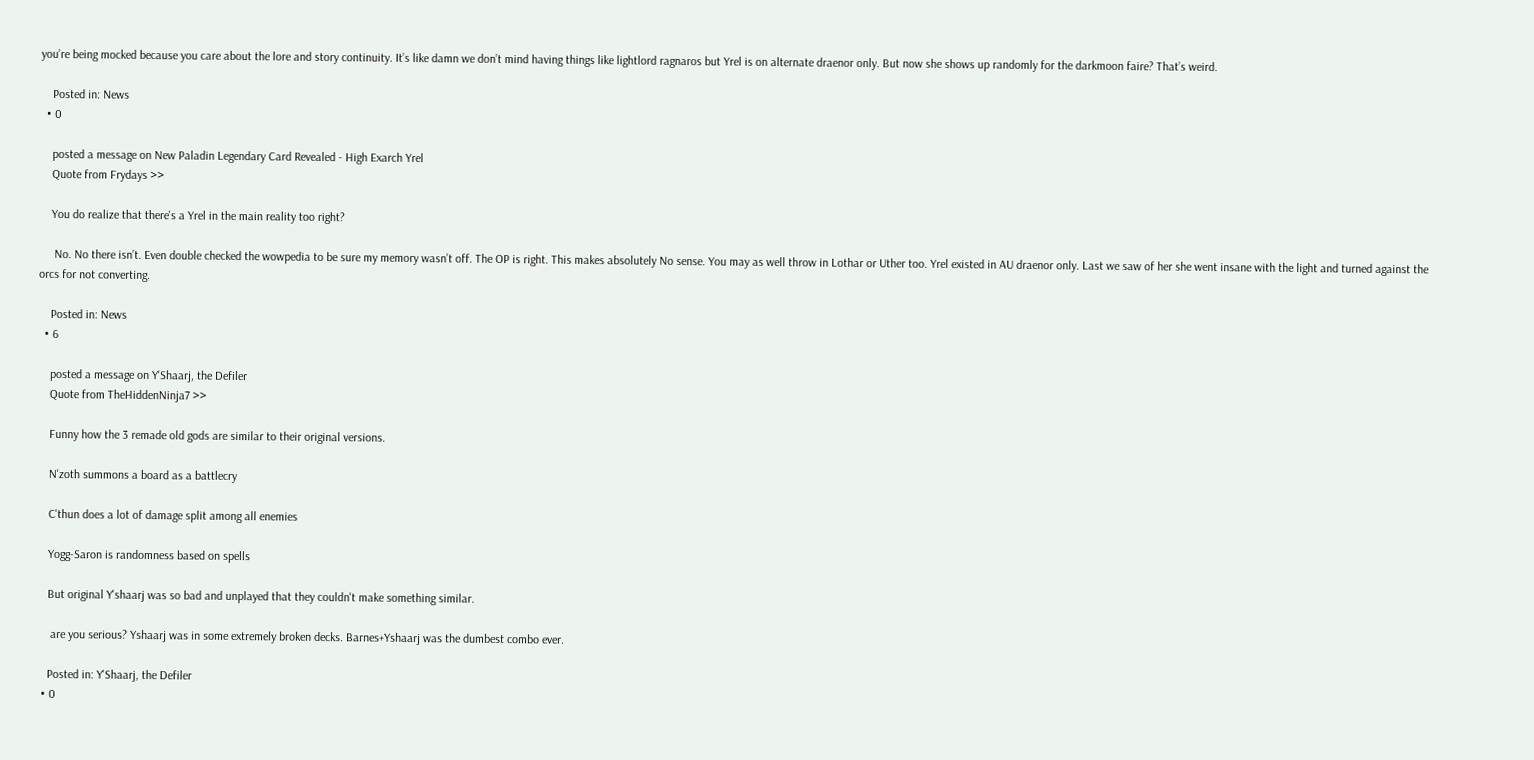you’re being mocked because you care about the lore and story continuity. It’s like damn we don’t mind having things like lightlord ragnaros but Yrel is on alternate draenor only. But now she shows up randomly for the darkmoon faire? That’s weird.

    Posted in: News
  • 0

    posted a message on New Paladin Legendary Card Revealed - High Exarch Yrel
    Quote from Frydays >>

    You do realize that there's a Yrel in the main reality too right?

     No. No there isn’t. Even double checked the wowpedia to be sure my memory wasn’t off. The OP is right. This makes absolutely No sense. You may as well throw in Lothar or Uther too. Yrel existed in AU draenor only. Last we saw of her she went insane with the light and turned against the orcs for not converting.

    Posted in: News
  • 6

    posted a message on Y'Shaarj, the Defiler
    Quote from TheHiddenNinja7 >>

    Funny how the 3 remade old gods are similar to their original versions.

    N'zoth summons a board as a battlecry

    C'thun does a lot of damage split among all enemies

    Yogg-Saron is randomness based on spells

    But original Y'shaarj was so bad and unplayed that they couldn't make something similar.

     are you serious? Yshaarj was in some extremely broken decks. Barnes+Yshaarj was the dumbest combo ever.

    Posted in: Y'Shaarj, the Defiler
  • 0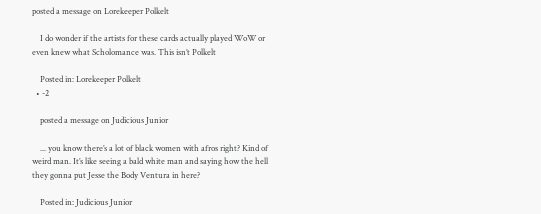posted a message on Lorekeeper Polkelt

    I do wonder if the artists for these cards actually played WoW or even knew what Scholomance was. This isn’t Polkelt

    Posted in: Lorekeeper Polkelt
  • -2

    posted a message on Judicious Junior

    ... you know there’s a lot of black women with afros right? Kind of weird man. It’s like seeing a bald white man and saying how the hell they gonna put Jesse the Body Ventura in here?

    Posted in: Judicious Junior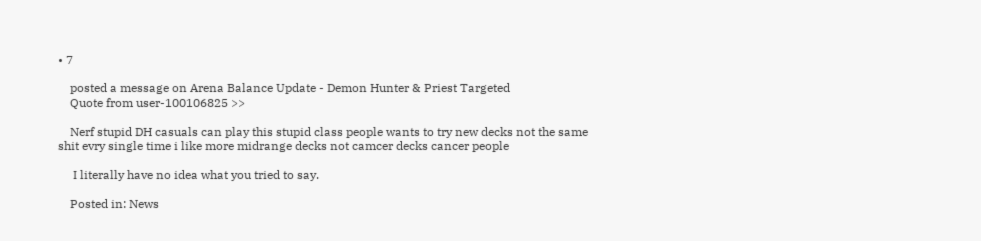• 7

    posted a message on Arena Balance Update - Demon Hunter & Priest Targeted
    Quote from user-100106825 >>

    Nerf stupid DH casuals can play this stupid class people wants to try new decks not the same shit evry single time i like more midrange decks not camcer decks cancer people

     I literally have no idea what you tried to say.

    Posted in: News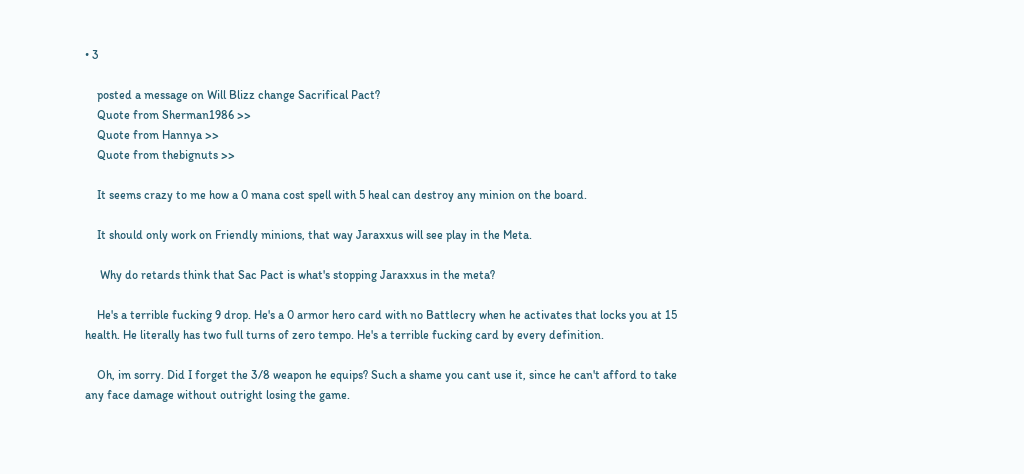• 3

    posted a message on Will Blizz change Sacrifical Pact?
    Quote from Sherman1986 >>
    Quote from Hannya >>
    Quote from thebignuts >>

    It seems crazy to me how a 0 mana cost spell with 5 heal can destroy any minion on the board.

    It should only work on Friendly minions, that way Jaraxxus will see play in the Meta.

     Why do retards think that Sac Pact is what's stopping Jaraxxus in the meta?

    He's a terrible fucking 9 drop. He's a 0 armor hero card with no Battlecry when he activates that locks you at 15 health. He literally has two full turns of zero tempo. He's a terrible fucking card by every definition.

    Oh, im sorry. Did I forget the 3/8 weapon he equips? Such a shame you cant use it, since he can't afford to take any face damage without outright losing the game.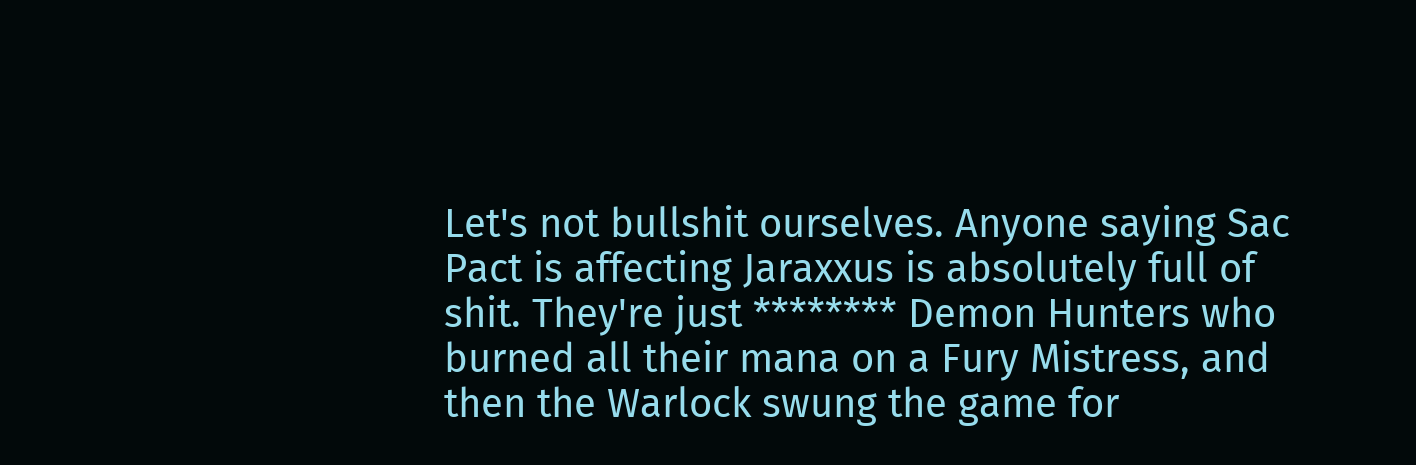Let's not bullshit ourselves. Anyone saying Sac Pact is affecting Jaraxxus is absolutely full of shit. They're just ******** Demon Hunters who burned all their mana on a Fury Mistress, and then the Warlock swung the game for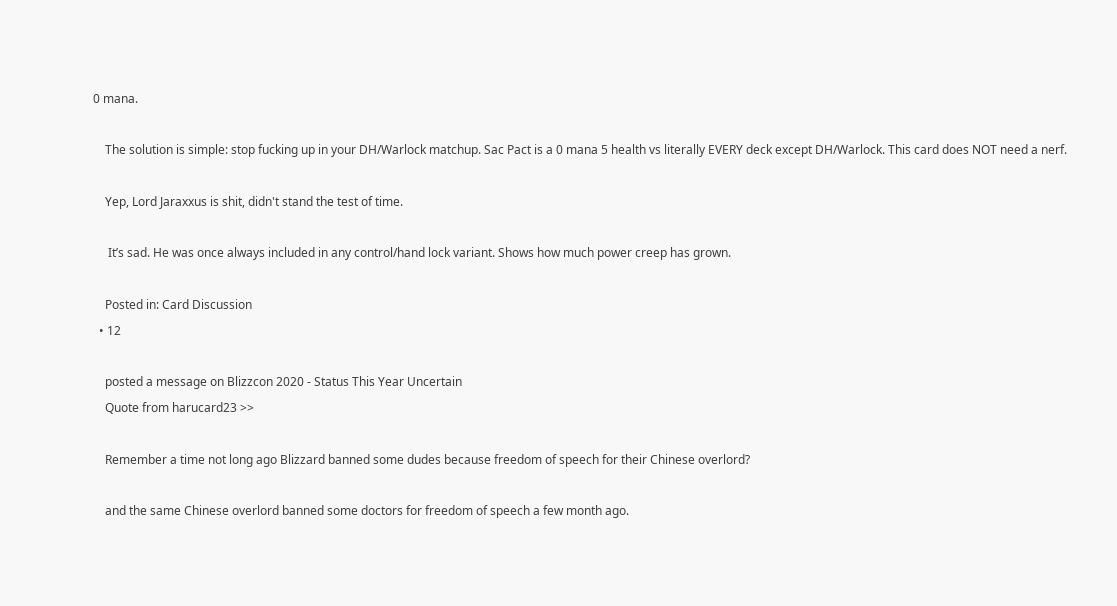0 mana.

    The solution is simple: stop fucking up in your DH/Warlock matchup. Sac Pact is a 0 mana 5 health vs literally EVERY deck except DH/Warlock. This card does NOT need a nerf.

    Yep, Lord Jaraxxus is shit, didn't stand the test of time.

     It’s sad. He was once always included in any control/hand lock variant. Shows how much power creep has grown.

    Posted in: Card Discussion
  • 12

    posted a message on Blizzcon 2020 - Status This Year Uncertain
    Quote from harucard23 >>

    Remember a time not long ago Blizzard banned some dudes because freedom of speech for their Chinese overlord?

    and the same Chinese overlord banned some doctors for freedom of speech a few month ago.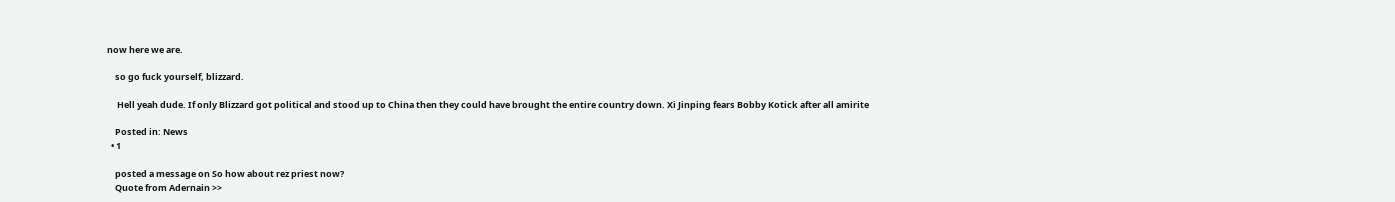now here we are.

    so go fuck yourself, blizzard.

     Hell yeah dude. If only Blizzard got political and stood up to China then they could have brought the entire country down. Xi Jinping fears Bobby Kotick after all amirite

    Posted in: News
  • 1

    posted a message on So how about rez priest now?
    Quote from Adernain >>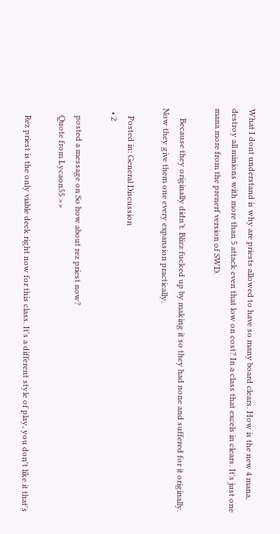What I dont understand is why are priests allowed to have so many board clears. How is the new 4 mana, destroy all minions with more than 5 attack even that low on cost? In a class that excels in clears. It's just one mana more from the prenerf version of SWD.

     Because they originally didn’t. Blizz fucked up by making it so they had none and suffered for it originally. Now they give them one every expansion practically.

    Posted in: General Discussion
  • 2

    posted a message on So how about rez priest now?
    Quote from Lycaon55 >>

    Rez priest is the only viable deck right now for this class. It's a different style of play, you don't like it that's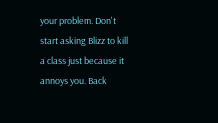your problem. Don't start asking Blizz to kill a class just because it annoys you. Back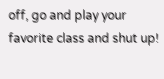off, go and play your favorite class and shut up!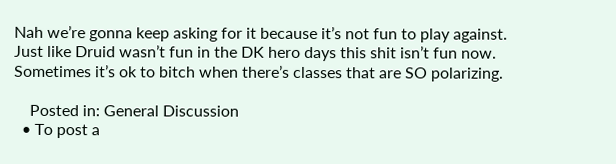Nah we’re gonna keep asking for it because it’s not fun to play against. Just like Druid wasn’t fun in the DK hero days this shit isn’t fun now. Sometimes it’s ok to bitch when there’s classes that are SO polarizing.

    Posted in: General Discussion
  • To post a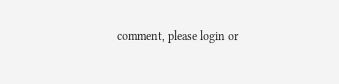comment, please login or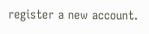register a new account.